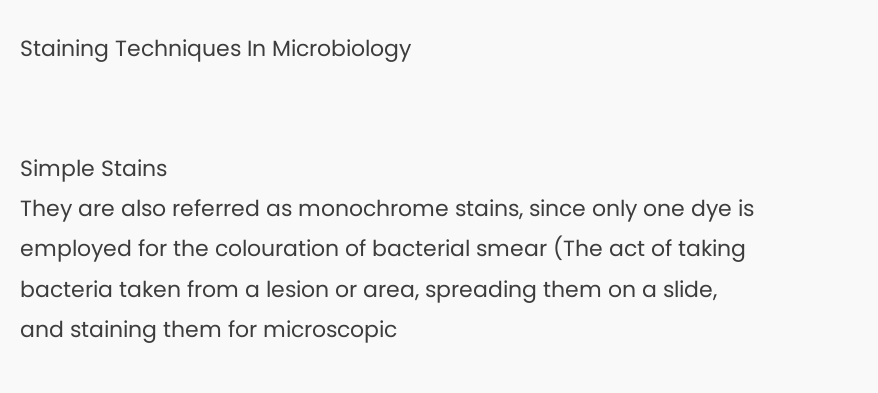Staining Techniques In Microbiology


Simple Stains
They are also referred as monochrome stains, since only one dye is employed for the colouration of bacterial smear (The act of taking bacteria taken from a lesion or area, spreading them on a slide, and staining them for microscopic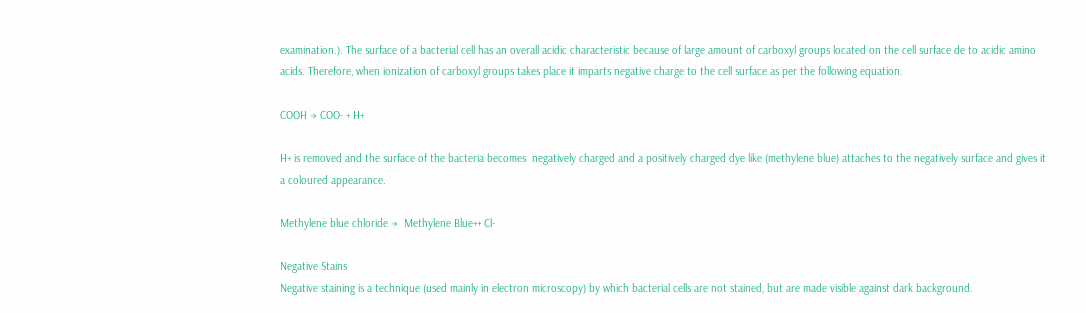examination.). The surface of a bacterial cell has an overall acidic characteristic because of large amount of carboxyl groups located on the cell surface de to acidic amino acids. Therefore, when ionization of carboxyl groups takes place it imparts negative charge to the cell surface as per the following equation.

COOH → COO- + H+

H+ is removed and the surface of the bacteria becomes  negatively charged and a positively charged dye like (methylene blue) attaches to the negatively surface and gives it a coloured appearance.

Methylene blue chloride →  Methylene Blue++ Cl‑

Negative Stains
Negative staining is a technique (used mainly in electron microscopy) by which bacterial cells are not stained, but are made visible against dark background.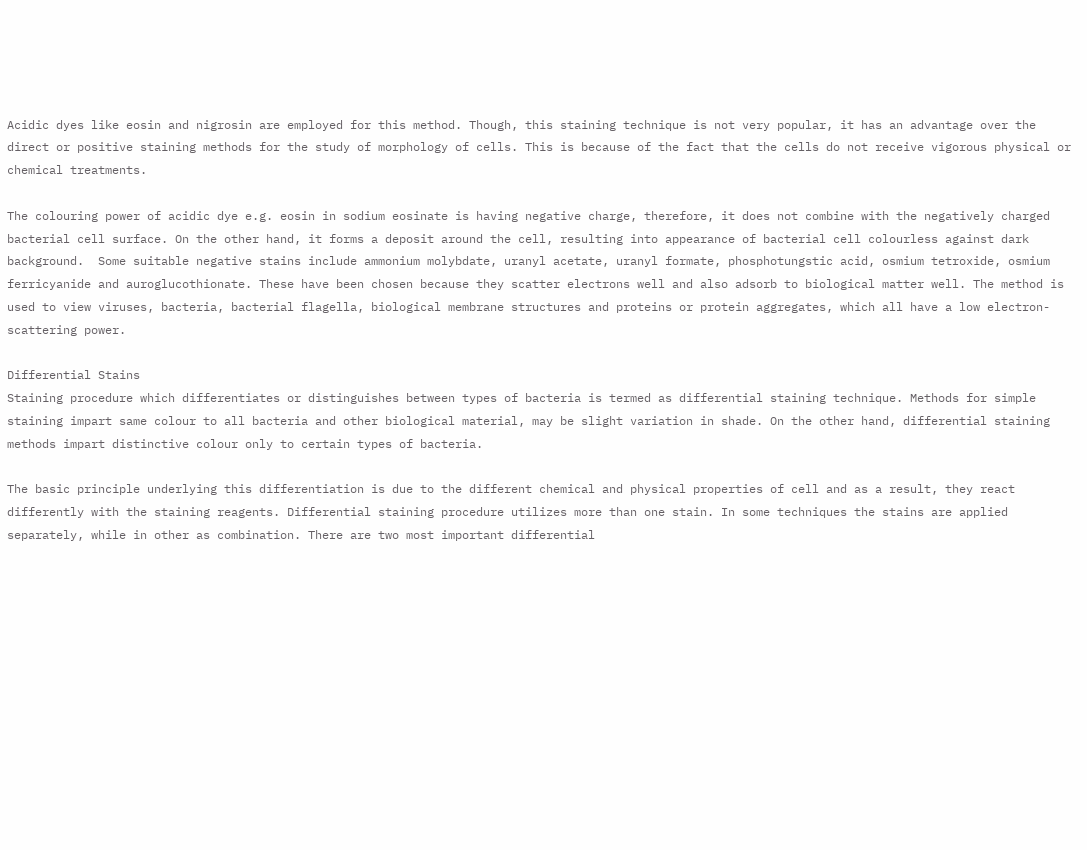Acidic dyes like eosin and nigrosin are employed for this method. Though, this staining technique is not very popular, it has an advantage over the direct or positive staining methods for the study of morphology of cells. This is because of the fact that the cells do not receive vigorous physical or chemical treatments.

The colouring power of acidic dye e.g. eosin in sodium eosinate is having negative charge, therefore, it does not combine with the negatively charged bacterial cell surface. On the other hand, it forms a deposit around the cell, resulting into appearance of bacterial cell colourless against dark background.  Some suitable negative stains include ammonium molybdate, uranyl acetate, uranyl formate, phosphotungstic acid, osmium tetroxide, osmium ferricyanide and auroglucothionate. These have been chosen because they scatter electrons well and also adsorb to biological matter well. The method is used to view viruses, bacteria, bacterial flagella, biological membrane structures and proteins or protein aggregates, which all have a low electron-scattering power.

Differential Stains
Staining procedure which differentiates or distinguishes between types of bacteria is termed as differential staining technique. Methods for simple staining impart same colour to all bacteria and other biological material, may be slight variation in shade. On the other hand, differential staining methods impart distinctive colour only to certain types of bacteria.

The basic principle underlying this differentiation is due to the different chemical and physical properties of cell and as a result, they react differently with the staining reagents. Differential staining procedure utilizes more than one stain. In some techniques the stains are applied separately, while in other as combination. There are two most important differential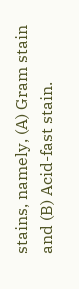stains, namely, (A) Gram stain and (B) Acid-fast stain.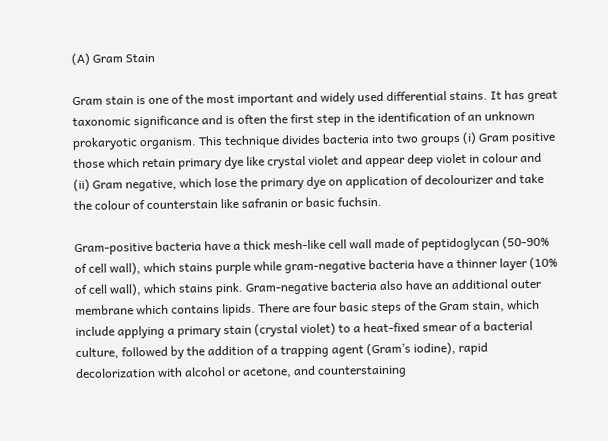(A) Gram Stain

Gram stain is one of the most important and widely used differential stains. It has great taxonomic significance and is often the first step in the identification of an unknown prokaryotic organism. This technique divides bacteria into two groups (i) Gram positive those which retain primary dye like crystal violet and appear deep violet in colour and (ii) Gram negative, which lose the primary dye on application of decolourizer and take the colour of counterstain like safranin or basic fuchsin.

Gram-positive bacteria have a thick mesh-like cell wall made of peptidoglycan (50-90% of cell wall), which stains purple while gram-negative bacteria have a thinner layer (10% of cell wall), which stains pink. Gram-negative bacteria also have an additional outer membrane which contains lipids. There are four basic steps of the Gram stain, which include applying a primary stain (crystal violet) to a heat-fixed smear of a bacterial culture, followed by the addition of a trapping agent (Gram’s iodine), rapid decolorization with alcohol or acetone, and counterstaining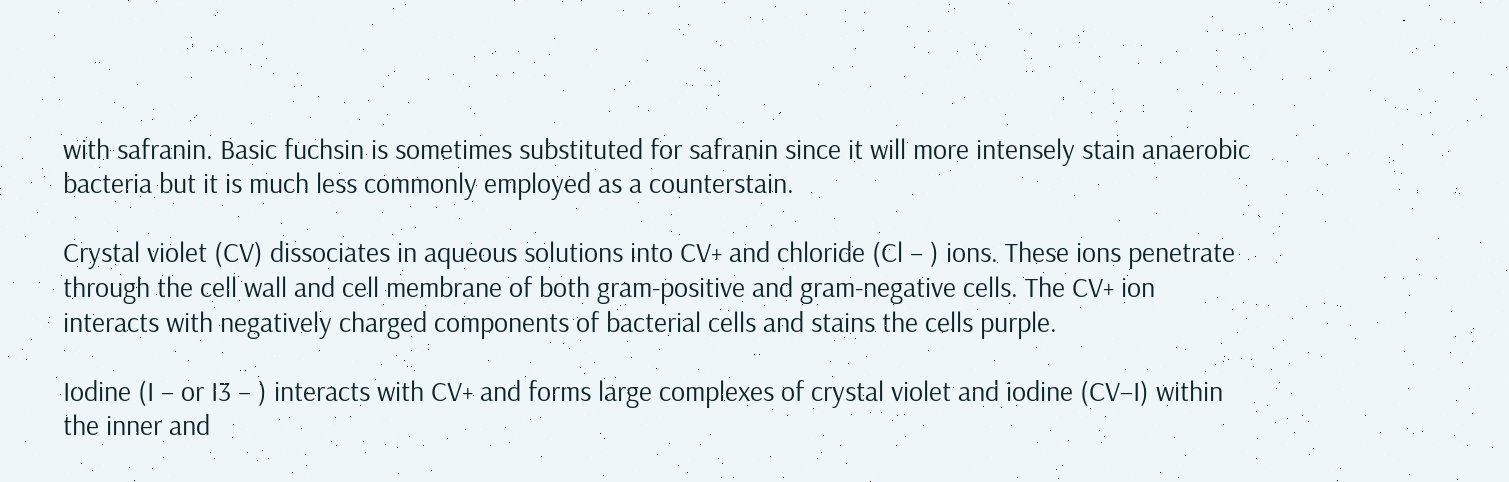with safranin. Basic fuchsin is sometimes substituted for safranin since it will more intensely stain anaerobic bacteria but it is much less commonly employed as a counterstain.

Crystal violet (CV) dissociates in aqueous solutions into CV+ and chloride (Cl – ) ions. These ions penetrate through the cell wall and cell membrane of both gram-positive and gram-negative cells. The CV+ ion interacts with negatively charged components of bacterial cells and stains the cells purple.

Iodine (I – or I3 – ) interacts with CV+ and forms large complexes of crystal violet and iodine (CV–I) within the inner and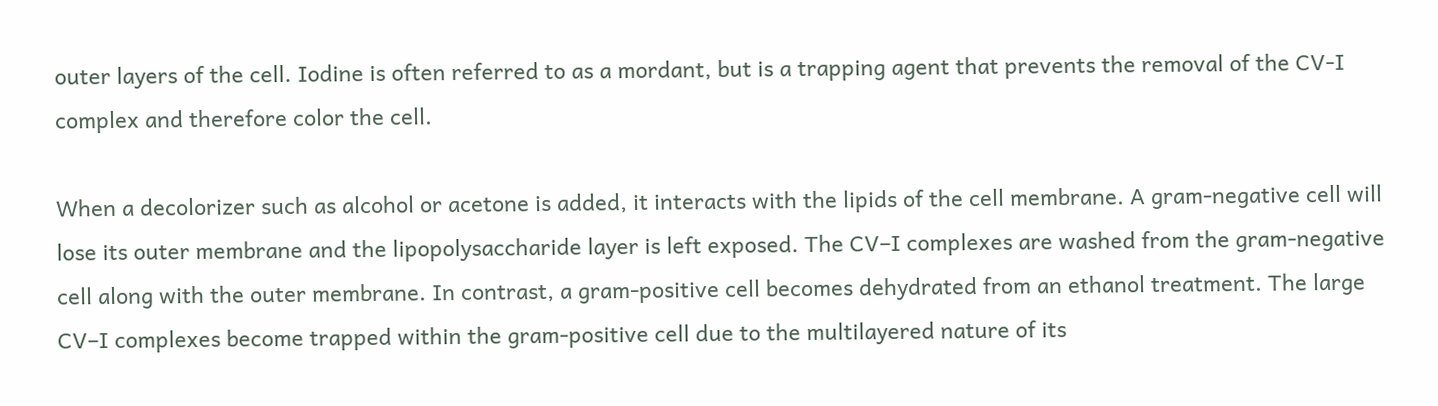outer layers of the cell. Iodine is often referred to as a mordant, but is a trapping agent that prevents the removal of the CV-I complex and therefore color the cell.

When a decolorizer such as alcohol or acetone is added, it interacts with the lipids of the cell membrane. A gram-negative cell will lose its outer membrane and the lipopolysaccharide layer is left exposed. The CV–I complexes are washed from the gram-negative cell along with the outer membrane. In contrast, a gram-positive cell becomes dehydrated from an ethanol treatment. The large CV–I complexes become trapped within the gram-positive cell due to the multilayered nature of its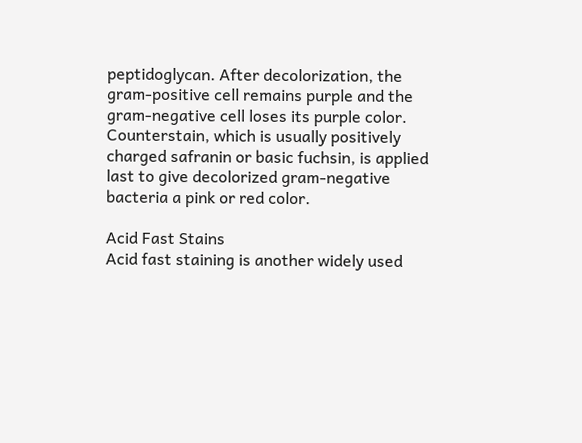peptidoglycan. After decolorization, the gram-positive cell remains purple and the gram-negative cell loses its purple color. Counterstain, which is usually positively charged safranin or basic fuchsin, is applied last to give decolorized gram-negative bacteria a pink or red color.

Acid Fast Stains
Acid fast staining is another widely used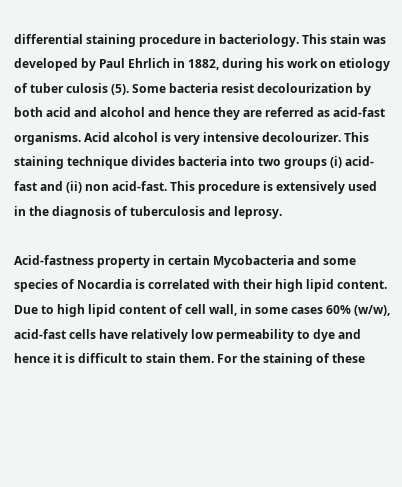differential staining procedure in bacteriology. This stain was developed by Paul Ehrlich in 1882, during his work on etiology of tuber culosis (5). Some bacteria resist decolourization by both acid and alcohol and hence they are referred as acid-fast organisms. Acid alcohol is very intensive decolourizer. This staining technique divides bacteria into two groups (i) acid-fast and (ii) non acid-fast. This procedure is extensively used in the diagnosis of tuberculosis and leprosy.

Acid-fastness property in certain Mycobacteria and some species of Nocardia is correlated with their high lipid content. Due to high lipid content of cell wall, in some cases 60% (w/w), acid-fast cells have relatively low permeability to dye and hence it is difficult to stain them. For the staining of these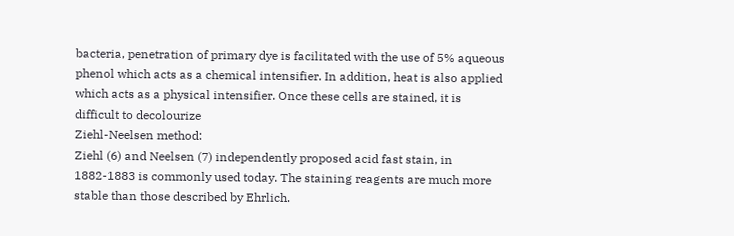bacteria, penetration of primary dye is facilitated with the use of 5% aqueous phenol which acts as a chemical intensifier. In addition, heat is also applied which acts as a physical intensifier. Once these cells are stained, it is difficult to decolourize
Ziehl-Neelsen method:
Ziehl (6) and Neelsen (7) independently proposed acid fast stain, in 1882-1883 is commonly used today. The staining reagents are much more stable than those described by Ehrlich.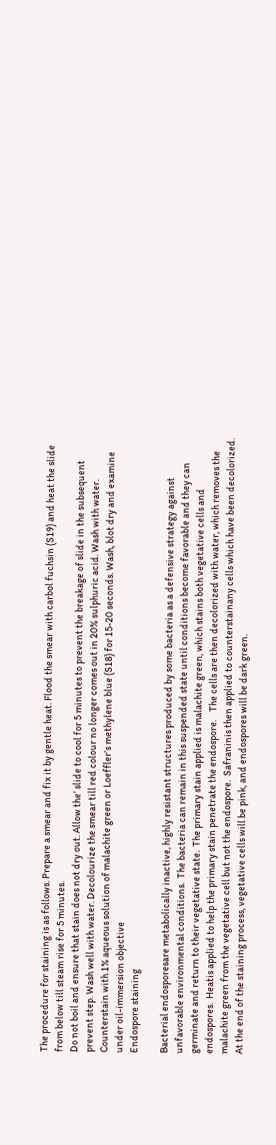The procedure for staining is as follows. Prepare a smear and fix it by gentle heat. Flood the smear with carbol fuchsin (S19) and heat the slide from below till steam rise for 5 minutes.
Do not boil and ensure that stain does not dry out. Allow the’ slide to cool for 5 minutes to prevent the breakage of slide in the subsequent prevent step. Wash well with water. Decolourize the smear till red colour no longer comes out in 20% sulphuric acid. Wash with water. Counterstain with 1% aqueous solution of malachite green or Loeffler’s methylene blue (S18) for 15-20 seconds. Wash, blot dry and examine under oil-immersion objective
Endospore staining

Bacterial endosporesare metabolically inactive, highly resistant structures produced by some bacteria as a defensive strategy against unfavorable environmental conditions.  The bacteria can remain in this suspended state until conditions become favorable and they can germinate and return to their vegetative state.  The primary stain applied is malachite green, which stains both vegetative cells and endospores.  Heatis applied to help the primary stain penetrate the endospore.    The cells are then decolorized with water, which removes the malachite green from the vegetative cell but not the endospore.  Safraninis then applied to counterstainany cells which have been decolorized.  At the end of the staining process, vegetative cells will be pink, and endospores will be dark green.